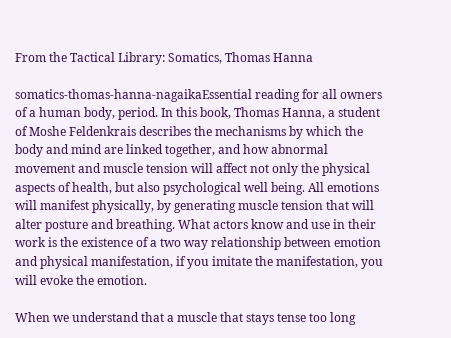From the Tactical Library: Somatics, Thomas Hanna

somatics-thomas-hanna-nagaikaEssential reading for all owners of a human body, period. In this book, Thomas Hanna, a student of Moshe Feldenkrais describes the mechanisms by which the body and mind are linked together, and how abnormal movement and muscle tension will affect not only the physical aspects of health, but also psychological well being. All emotions will manifest physically, by generating muscle tension that will alter posture and breathing. What actors know and use in their work is the existence of a two way relationship between emotion and physical manifestation, if you imitate the manifestation, you will evoke the emotion.

When we understand that a muscle that stays tense too long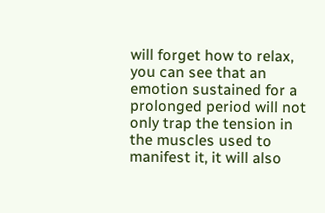will forget how to relax, you can see that an emotion sustained for a prolonged period will not only trap the tension in the muscles used to manifest it, it will also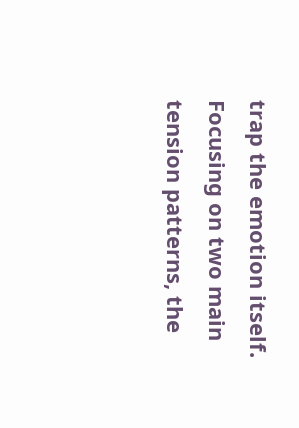trap the emotion itself. Focusing on two main tension patterns, the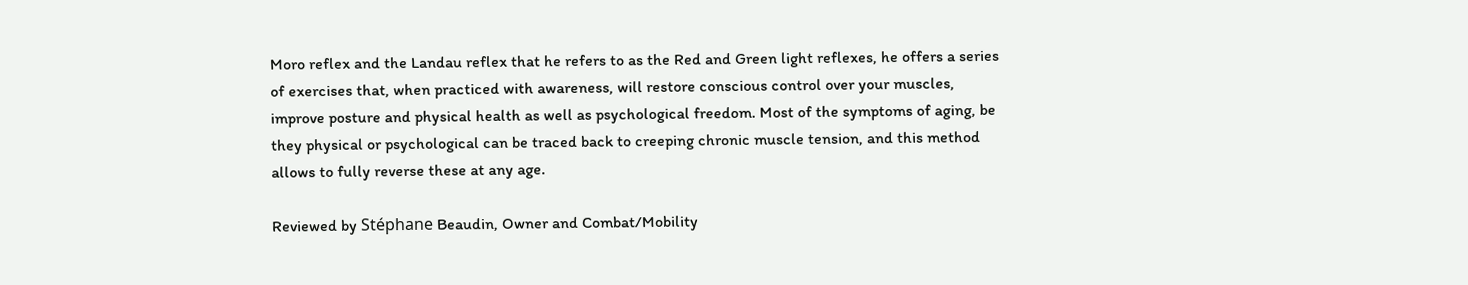Moro reflex and the Landau reflex that he refers to as the Red and Green light reflexes, he offers a series of exercises that, when practiced with awareness, will restore conscious control over your muscles, improve posture and physical health as well as psychological freedom. Most of the symptoms of aging, be they physical or psychological can be traced back to creeping chronic muscle tension, and this method allows to fully reverse these at any age.

Reviewed by Stéphane Beaudin, Owner and Combat/Mobility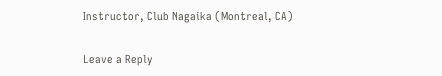Instructor, Club Nagaika (Montreal, CA)

Leave a Reply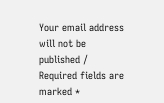Your email address will not be published / Required fields are marked *